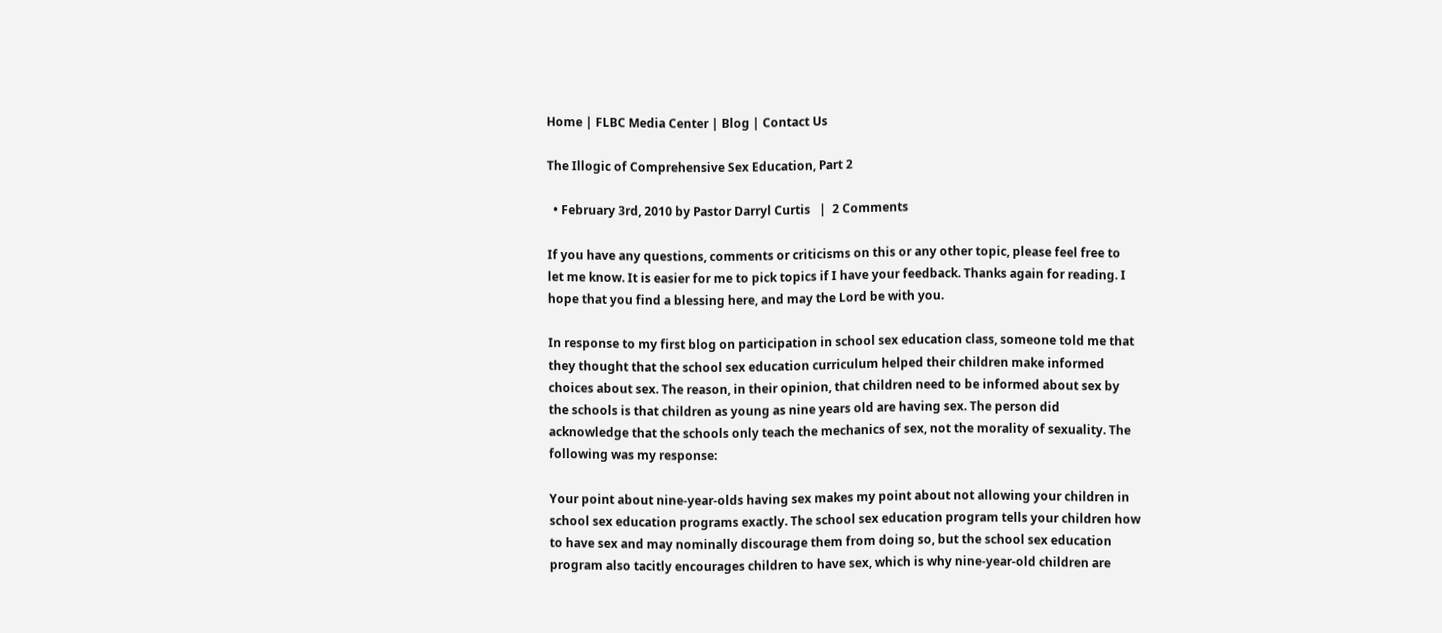Home | FLBC Media Center | Blog | Contact Us

The Illogic of Comprehensive Sex Education, Part 2

  • February 3rd, 2010 by Pastor Darryl Curtis   |  2 Comments

If you have any questions, comments or criticisms on this or any other topic, please feel free to let me know. It is easier for me to pick topics if I have your feedback. Thanks again for reading. I hope that you find a blessing here, and may the Lord be with you.

In response to my first blog on participation in school sex education class, someone told me that they thought that the school sex education curriculum helped their children make informed choices about sex. The reason, in their opinion, that children need to be informed about sex by the schools is that children as young as nine years old are having sex. The person did acknowledge that the schools only teach the mechanics of sex, not the morality of sexuality. The following was my response:

Your point about nine-year-olds having sex makes my point about not allowing your children in school sex education programs exactly. The school sex education program tells your children how to have sex and may nominally discourage them from doing so, but the school sex education program also tacitly encourages children to have sex, which is why nine-year-old children are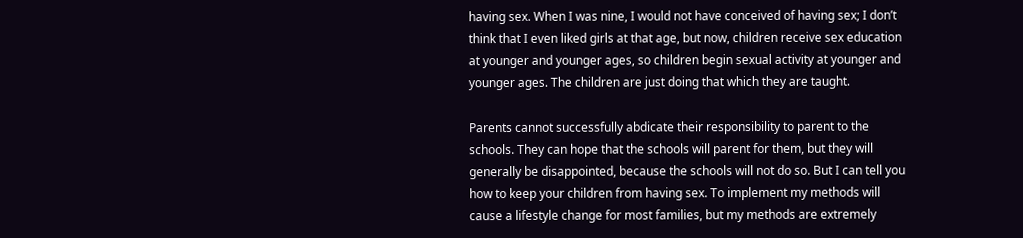having sex. When I was nine, I would not have conceived of having sex; I don’t think that I even liked girls at that age, but now, children receive sex education at younger and younger ages, so children begin sexual activity at younger and younger ages. The children are just doing that which they are taught.

Parents cannot successfully abdicate their responsibility to parent to the schools. They can hope that the schools will parent for them, but they will generally be disappointed, because the schools will not do so. But I can tell you how to keep your children from having sex. To implement my methods will cause a lifestyle change for most families, but my methods are extremely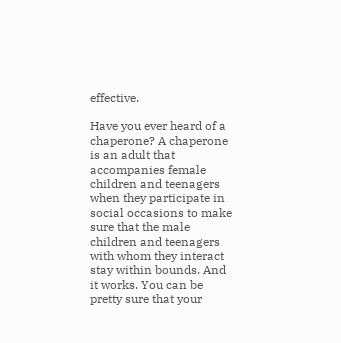effective.

Have you ever heard of a chaperone? A chaperone is an adult that accompanies female children and teenagers when they participate in social occasions to make sure that the male children and teenagers with whom they interact stay within bounds. And it works. You can be pretty sure that your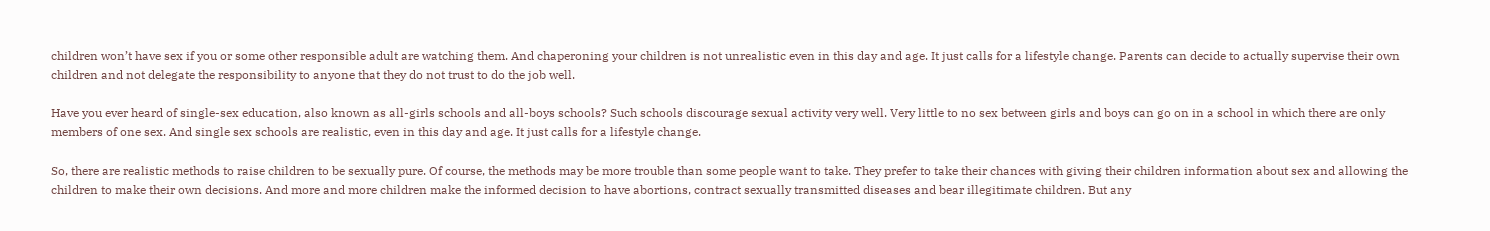children won’t have sex if you or some other responsible adult are watching them. And chaperoning your children is not unrealistic even in this day and age. It just calls for a lifestyle change. Parents can decide to actually supervise their own children and not delegate the responsibility to anyone that they do not trust to do the job well.

Have you ever heard of single-sex education, also known as all-girls schools and all-boys schools? Such schools discourage sexual activity very well. Very little to no sex between girls and boys can go on in a school in which there are only members of one sex. And single sex schools are realistic, even in this day and age. It just calls for a lifestyle change.

So, there are realistic methods to raise children to be sexually pure. Of course, the methods may be more trouble than some people want to take. They prefer to take their chances with giving their children information about sex and allowing the children to make their own decisions. And more and more children make the informed decision to have abortions, contract sexually transmitted diseases and bear illegitimate children. But any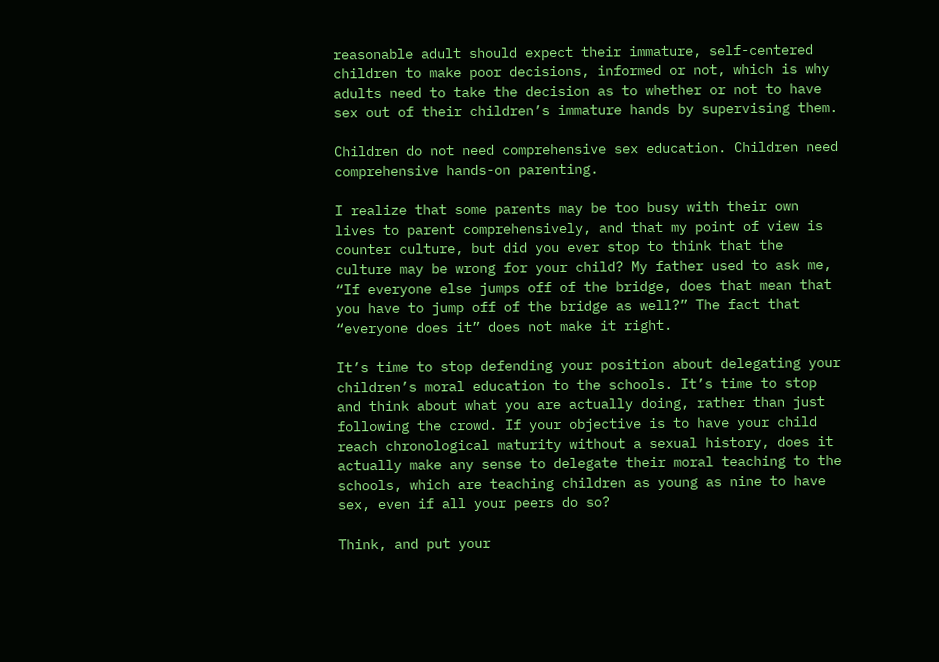reasonable adult should expect their immature, self-centered children to make poor decisions, informed or not, which is why adults need to take the decision as to whether or not to have sex out of their children’s immature hands by supervising them.

Children do not need comprehensive sex education. Children need comprehensive hands-on parenting.

I realize that some parents may be too busy with their own lives to parent comprehensively, and that my point of view is counter culture, but did you ever stop to think that the culture may be wrong for your child? My father used to ask me, “If everyone else jumps off of the bridge, does that mean that you have to jump off of the bridge as well?” The fact that “everyone does it” does not make it right.

It’s time to stop defending your position about delegating your children’s moral education to the schools. It’s time to stop and think about what you are actually doing, rather than just following the crowd. If your objective is to have your child reach chronological maturity without a sexual history, does it actually make any sense to delegate their moral teaching to the schools, which are teaching children as young as nine to have sex, even if all your peers do so?

Think, and put your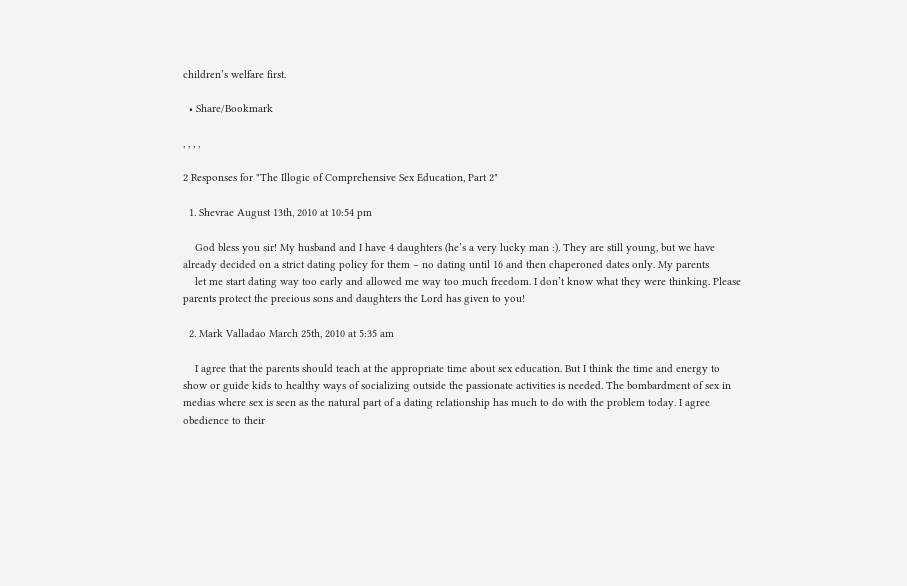children’s welfare first.

  • Share/Bookmark

, , , ,

2 Responses for "The Illogic of Comprehensive Sex Education, Part 2"

  1. Shevrae August 13th, 2010 at 10:54 pm

    God bless you sir! My husband and I have 4 daughters (he’s a very lucky man :). They are still young, but we have already decided on a strict dating policy for them – no dating until 16 and then chaperoned dates only. My parents
    let me start dating way too early and allowed me way too much freedom. I don’t know what they were thinking. Please parents protect the precious sons and daughters the Lord has given to you!

  2. Mark Valladao March 25th, 2010 at 5:35 am

    I agree that the parents should teach at the appropriate time about sex education. But I think the time and energy to show or guide kids to healthy ways of socializing outside the passionate activities is needed. The bombardment of sex in medias where sex is seen as the natural part of a dating relationship has much to do with the problem today. I agree obedience to their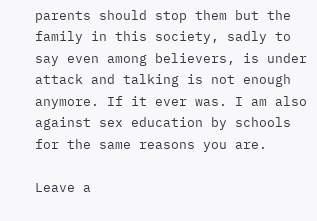parents should stop them but the family in this society, sadly to say even among believers, is under attack and talking is not enough anymore. If it ever was. I am also against sex education by schools for the same reasons you are.

Leave a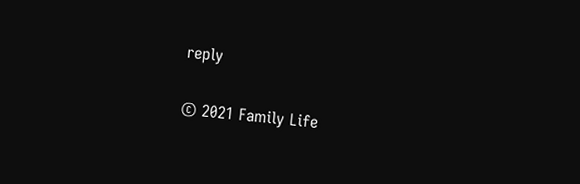reply

© 2021 Family Life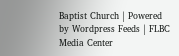Baptist Church | Powered by Wordpress Feeds | FLBC Media Center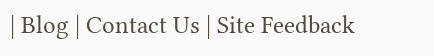| Blog | Contact Us | Site Feedback